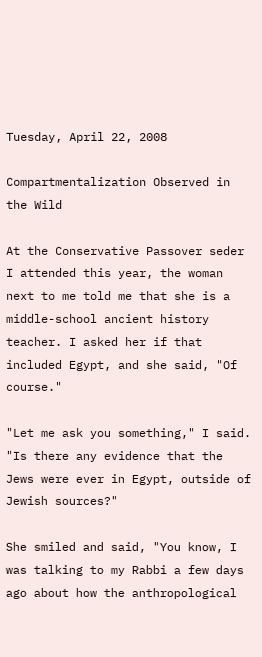Tuesday, April 22, 2008

Compartmentalization Observed in the Wild

At the Conservative Passover seder I attended this year, the woman next to me told me that she is a middle-school ancient history teacher. I asked her if that included Egypt, and she said, "Of course."

"Let me ask you something," I said. "Is there any evidence that the Jews were ever in Egypt, outside of Jewish sources?"

She smiled and said, "You know, I was talking to my Rabbi a few days ago about how the anthropological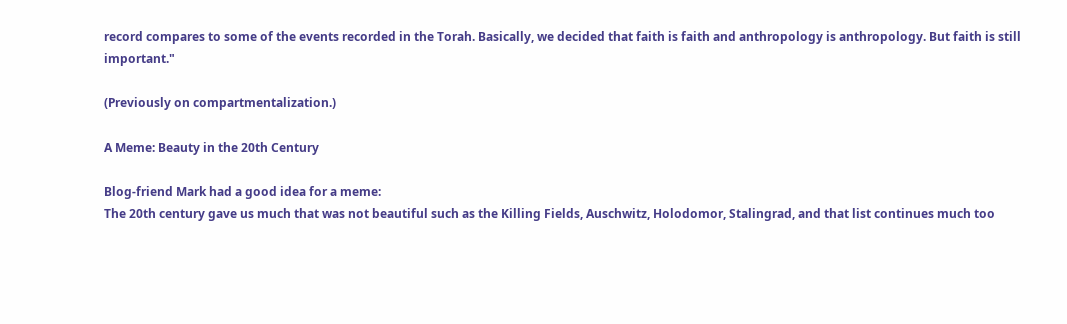record compares to some of the events recorded in the Torah. Basically, we decided that faith is faith and anthropology is anthropology. But faith is still important."

(Previously on compartmentalization.)

A Meme: Beauty in the 20th Century

Blog-friend Mark had a good idea for a meme:
The 20th century gave us much that was not beautiful such as the Killing Fields, Auschwitz, Holodomor, Stalingrad, and that list continues much too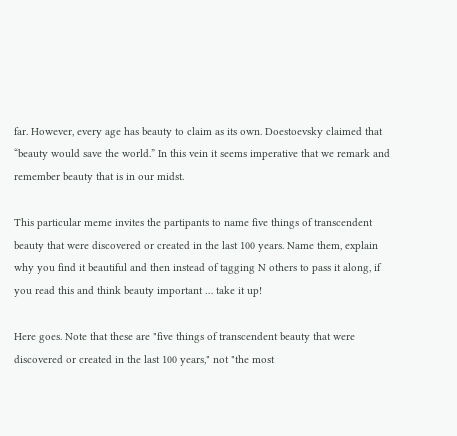far. However, every age has beauty to claim as its own. Doestoevsky claimed that “beauty would save the world.” In this vein it seems imperative that we remark and remember beauty that is in our midst.

This particular meme invites the partipants to name five things of transcendent beauty that were discovered or created in the last 100 years. Name them, explain why you find it beautiful and then instead of tagging N others to pass it along, if you read this and think beauty important … take it up!

Here goes. Note that these are "five things of transcendent beauty that were discovered or created in the last 100 years," not "the most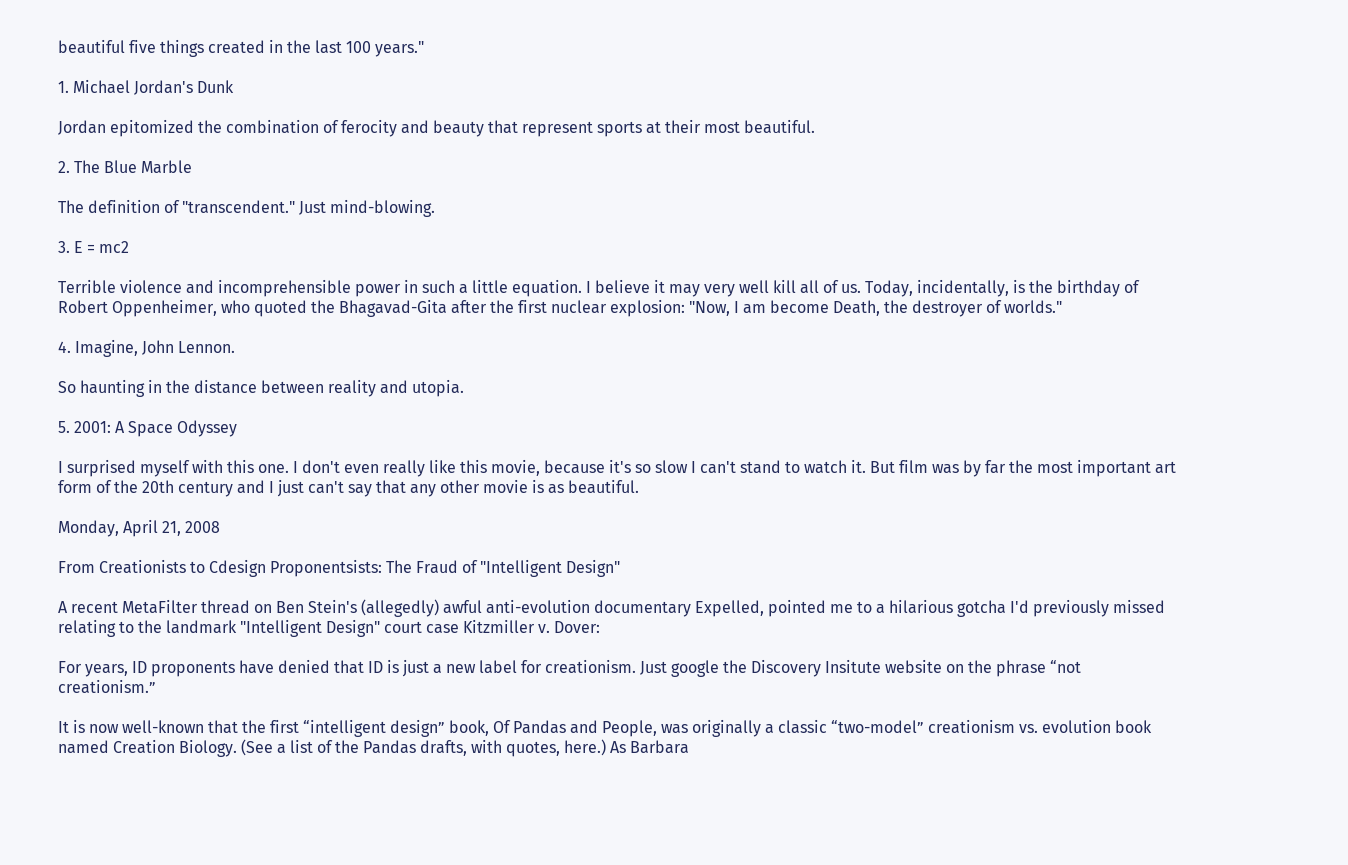beautiful five things created in the last 100 years."

1. Michael Jordan's Dunk

Jordan epitomized the combination of ferocity and beauty that represent sports at their most beautiful.

2. The Blue Marble

The definition of "transcendent." Just mind-blowing.

3. E = mc2

Terrible violence and incomprehensible power in such a little equation. I believe it may very well kill all of us. Today, incidentally, is the birthday of Robert Oppenheimer, who quoted the Bhagavad-Gita after the first nuclear explosion: "Now, I am become Death, the destroyer of worlds."

4. Imagine, John Lennon.

So haunting in the distance between reality and utopia.

5. 2001: A Space Odyssey

I surprised myself with this one. I don't even really like this movie, because it's so slow I can't stand to watch it. But film was by far the most important art form of the 20th century and I just can't say that any other movie is as beautiful.

Monday, April 21, 2008

From Creationists to Cdesign Proponentsists: The Fraud of "Intelligent Design"

A recent MetaFilter thread on Ben Stein's (allegedly) awful anti-evolution documentary Expelled, pointed me to a hilarious gotcha I'd previously missed relating to the landmark "Intelligent Design" court case Kitzmiller v. Dover:

For years, ID proponents have denied that ID is just a new label for creationism. Just google the Discovery Insitute website on the phrase “not creationism.”

It is now well-known that the first “intelligent design” book, Of Pandas and People, was originally a classic “two-model” creationism vs. evolution book named Creation Biology. (See a list of the Pandas drafts, with quotes, here.) As Barbara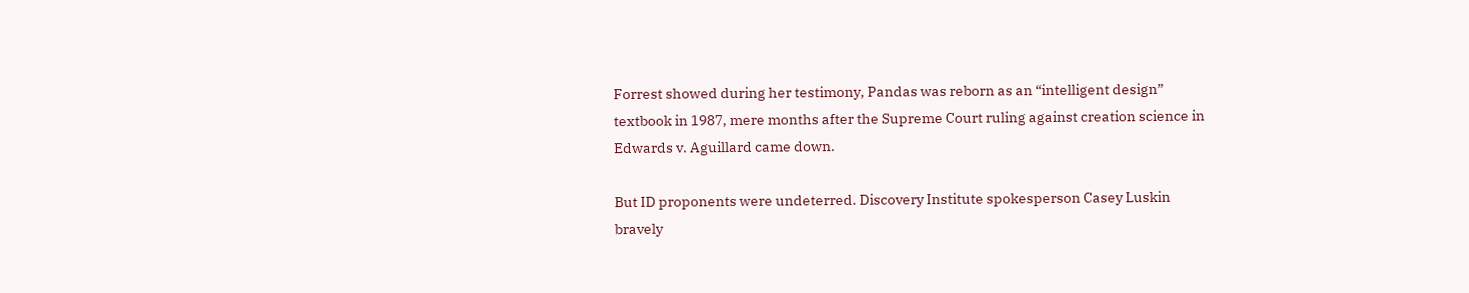Forrest showed during her testimony, Pandas was reborn as an “intelligent design” textbook in 1987, mere months after the Supreme Court ruling against creation science in Edwards v. Aguillard came down.

But ID proponents were undeterred. Discovery Institute spokesperson Casey Luskin bravely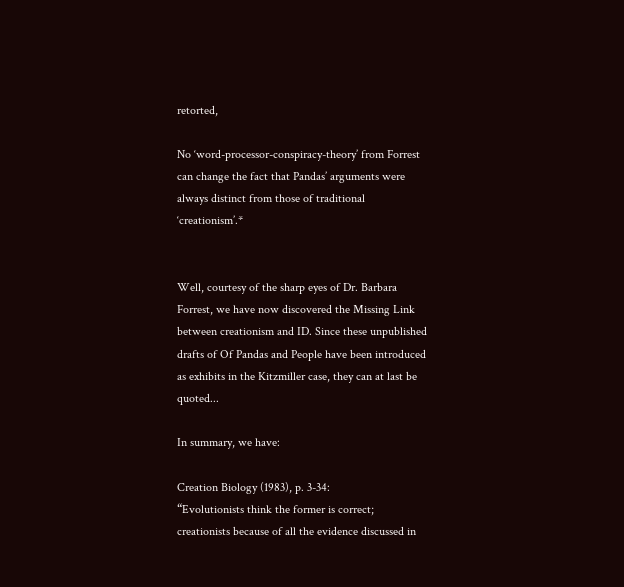retorted,

No ‘word-processor-conspiracy-theory’ from Forrest can change the fact that Pandas’ arguments were always distinct from those of traditional ‘creationism’.*


Well, courtesy of the sharp eyes of Dr. Barbara Forrest, we have now discovered the Missing Link between creationism and ID. Since these unpublished drafts of Of Pandas and People have been introduced as exhibits in the Kitzmiller case, they can at last be quoted...

In summary, we have:

Creation Biology (1983), p. 3-34:
“Evolutionists think the former is correct; creationists because of all the evidence discussed in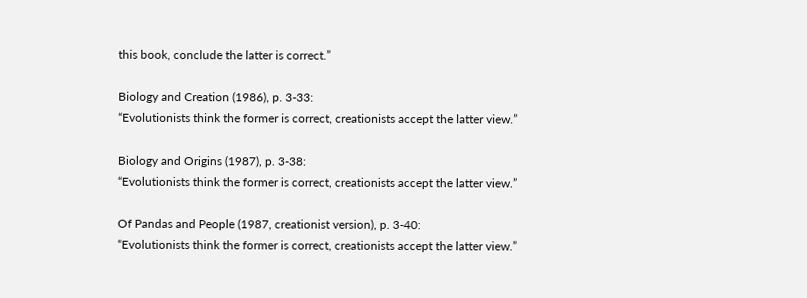this book, conclude the latter is correct.”

Biology and Creation (1986), p. 3-33:
“Evolutionists think the former is correct, creationists accept the latter view.”

Biology and Origins (1987), p. 3-38:
“Evolutionists think the former is correct, creationists accept the latter view.”

Of Pandas and People (1987, creationist version), p. 3-40:
“Evolutionists think the former is correct, creationists accept the latter view.”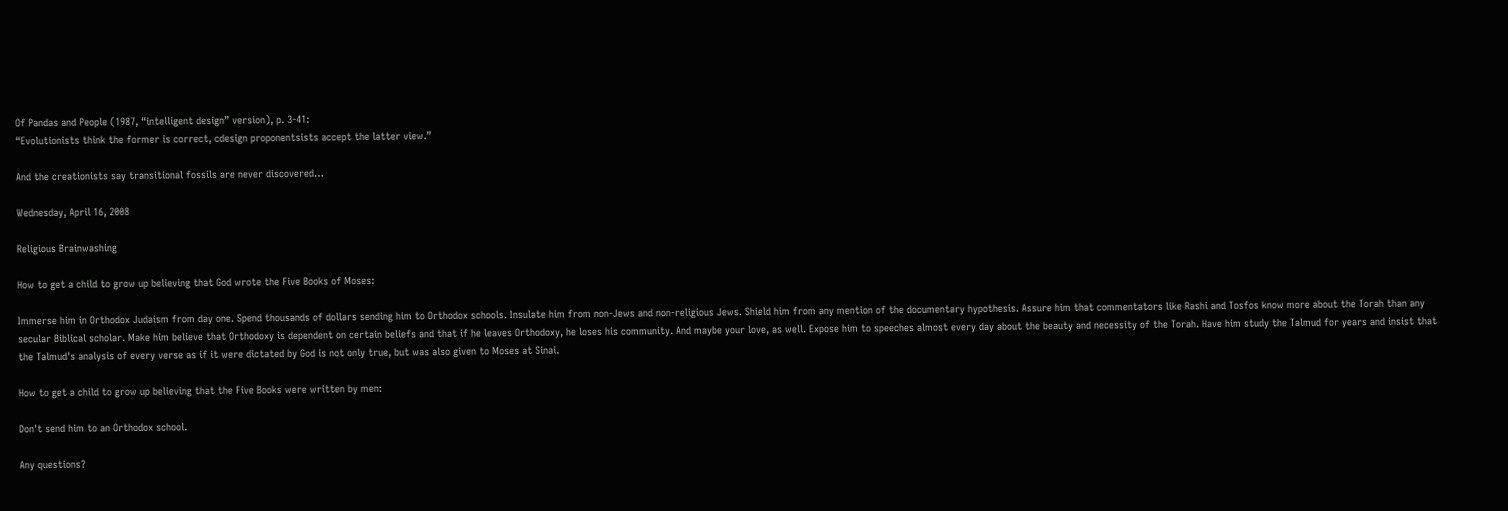Of Pandas and People (1987, “intelligent design” version), p. 3-41:
“Evolutionists think the former is correct, cdesign proponentsists accept the latter view.”

And the creationists say transitional fossils are never discovered…

Wednesday, April 16, 2008

Religious Brainwashing

How to get a child to grow up believing that God wrote the Five Books of Moses:

Immerse him in Orthodox Judaism from day one. Spend thousands of dollars sending him to Orthodox schools. Insulate him from non-Jews and non-religious Jews. Shield him from any mention of the documentary hypothesis. Assure him that commentators like Rashi and Tosfos know more about the Torah than any secular Biblical scholar. Make him believe that Orthodoxy is dependent on certain beliefs and that if he leaves Orthodoxy, he loses his community. And maybe your love, as well. Expose him to speeches almost every day about the beauty and necessity of the Torah. Have him study the Talmud for years and insist that the Talmud's analysis of every verse as if it were dictated by God is not only true, but was also given to Moses at Sinai.

How to get a child to grow up believing that the Five Books were written by men:

Don't send him to an Orthodox school.

Any questions?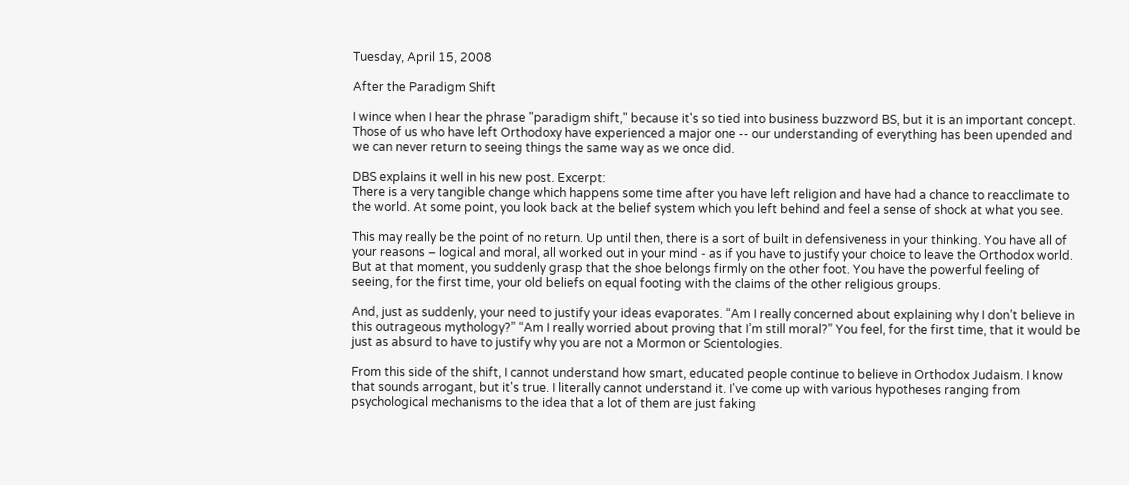Tuesday, April 15, 2008

After the Paradigm Shift

I wince when I hear the phrase "paradigm shift," because it's so tied into business buzzword BS, but it is an important concept. Those of us who have left Orthodoxy have experienced a major one -- our understanding of everything has been upended and we can never return to seeing things the same way as we once did.

DBS explains it well in his new post. Excerpt:
There is a very tangible change which happens some time after you have left religion and have had a chance to reacclimate to the world. At some point, you look back at the belief system which you left behind and feel a sense of shock at what you see.

This may really be the point of no return. Up until then, there is a sort of built in defensiveness in your thinking. You have all of your reasons – logical and moral, all worked out in your mind - as if you have to justify your choice to leave the Orthodox world. But at that moment, you suddenly grasp that the shoe belongs firmly on the other foot. You have the powerful feeling of seeing, for the first time, your old beliefs on equal footing with the claims of the other religious groups.

And, just as suddenly, your need to justify your ideas evaporates. “Am I really concerned about explaining why I don’t believe in this outrageous mythology?” “Am I really worried about proving that I’m still moral?” You feel, for the first time, that it would be just as absurd to have to justify why you are not a Mormon or Scientologies.

From this side of the shift, I cannot understand how smart, educated people continue to believe in Orthodox Judaism. I know that sounds arrogant, but it's true. I literally cannot understand it. I've come up with various hypotheses ranging from psychological mechanisms to the idea that a lot of them are just faking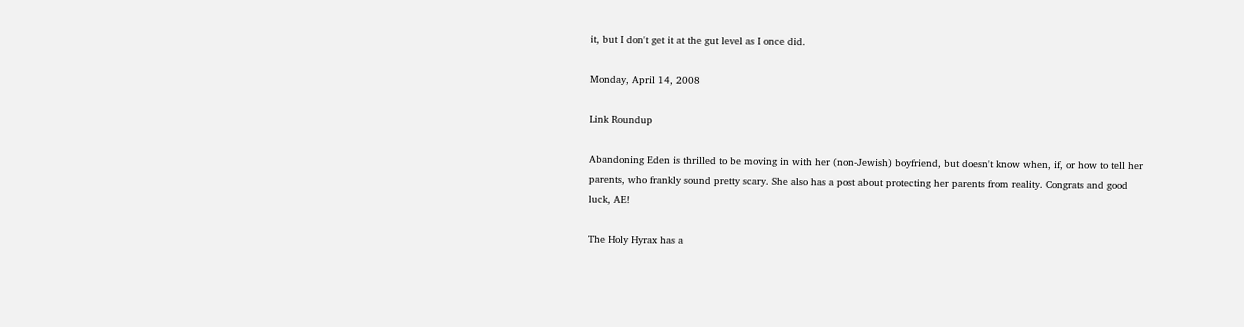it, but I don't get it at the gut level as I once did.

Monday, April 14, 2008

Link Roundup

Abandoning Eden is thrilled to be moving in with her (non-Jewish) boyfriend, but doesn't know when, if, or how to tell her parents, who frankly sound pretty scary. She also has a post about protecting her parents from reality. Congrats and good luck, AE!

The Holy Hyrax has a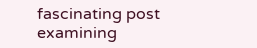fascinating post examining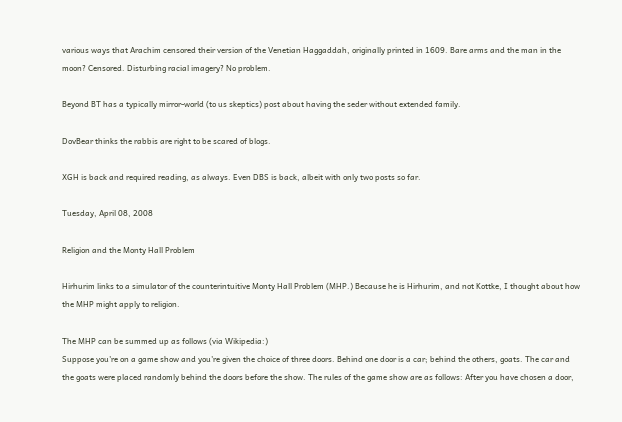various ways that Arachim censored their version of the Venetian Haggaddah, originally printed in 1609. Bare arms and the man in the moon? Censored. Disturbing racial imagery? No problem.

Beyond BT has a typically mirror-world (to us skeptics) post about having the seder without extended family.

DovBear thinks the rabbis are right to be scared of blogs.

XGH is back and required reading, as always. Even DBS is back, albeit with only two posts so far.

Tuesday, April 08, 2008

Religion and the Monty Hall Problem

Hirhurim links to a simulator of the counterintuitive Monty Hall Problem (MHP.) Because he is Hirhurim, and not Kottke, I thought about how the MHP might apply to religion.

The MHP can be summed up as follows (via Wikipedia:)
Suppose you're on a game show and you're given the choice of three doors. Behind one door is a car; behind the others, goats. The car and the goats were placed randomly behind the doors before the show. The rules of the game show are as follows: After you have chosen a door,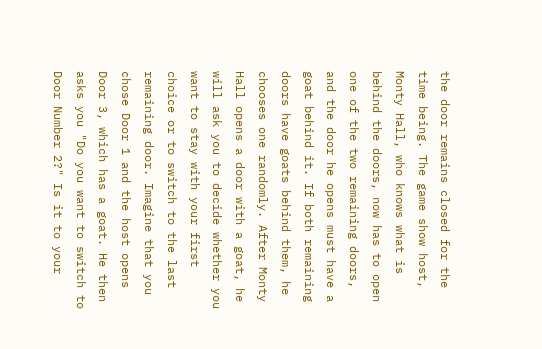the door remains closed for the time being. The game show host, Monty Hall, who knows what is behind the doors, now has to open one of the two remaining doors, and the door he opens must have a goat behind it. If both remaining doors have goats behind them, he chooses one randomly. After Monty Hall opens a door with a goat, he will ask you to decide whether you want to stay with your first choice or to switch to the last remaining door. Imagine that you chose Door 1 and the host opens Door 3, which has a goat. He then asks you "Do you want to switch to Door Number 2?" Is it to your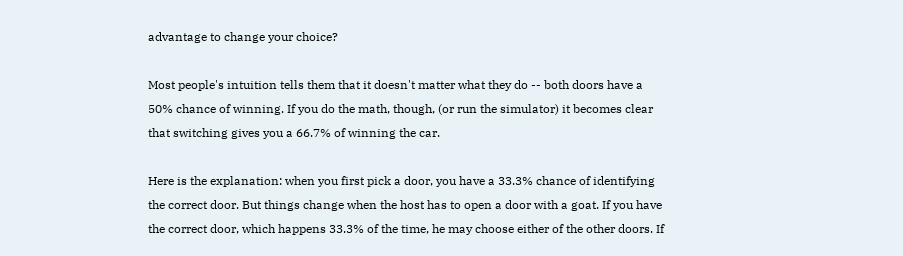advantage to change your choice?

Most people's intuition tells them that it doesn't matter what they do -- both doors have a 50% chance of winning. If you do the math, though, (or run the simulator) it becomes clear that switching gives you a 66.7% of winning the car.

Here is the explanation: when you first pick a door, you have a 33.3% chance of identifying the correct door. But things change when the host has to open a door with a goat. If you have the correct door, which happens 33.3% of the time, he may choose either of the other doors. If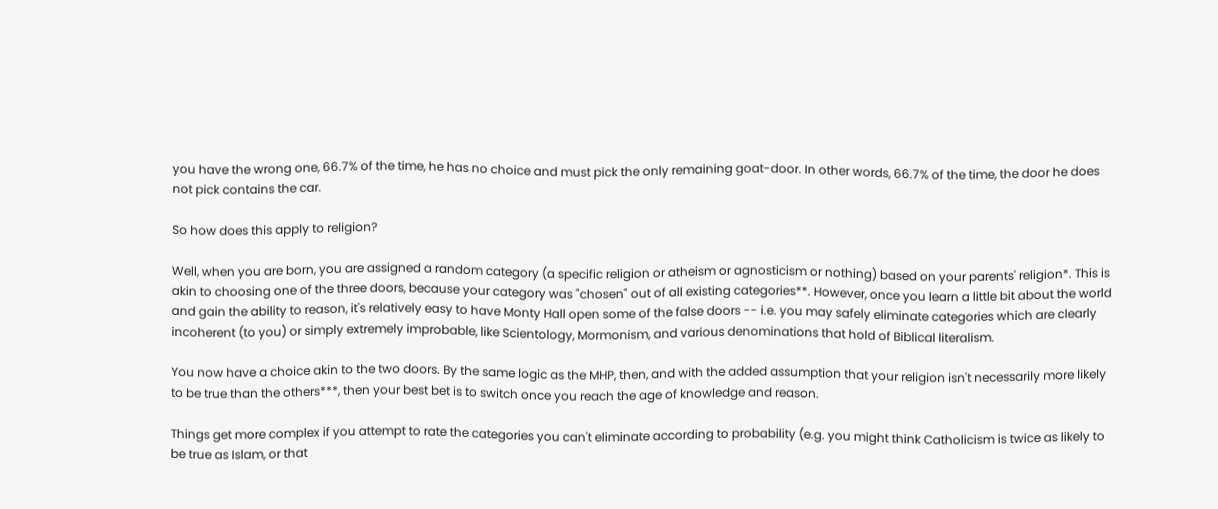you have the wrong one, 66.7% of the time, he has no choice and must pick the only remaining goat-door. In other words, 66.7% of the time, the door he does not pick contains the car.

So how does this apply to religion?

Well, when you are born, you are assigned a random category (a specific religion or atheism or agnosticism or nothing) based on your parents' religion*. This is akin to choosing one of the three doors, because your category was "chosen" out of all existing categories**. However, once you learn a little bit about the world and gain the ability to reason, it's relatively easy to have Monty Hall open some of the false doors -- i.e. you may safely eliminate categories which are clearly incoherent (to you) or simply extremely improbable, like Scientology, Mormonism, and various denominations that hold of Biblical literalism.

You now have a choice akin to the two doors. By the same logic as the MHP, then, and with the added assumption that your religion isn't necessarily more likely to be true than the others***, then your best bet is to switch once you reach the age of knowledge and reason.

Things get more complex if you attempt to rate the categories you can't eliminate according to probability (e.g. you might think Catholicism is twice as likely to be true as Islam, or that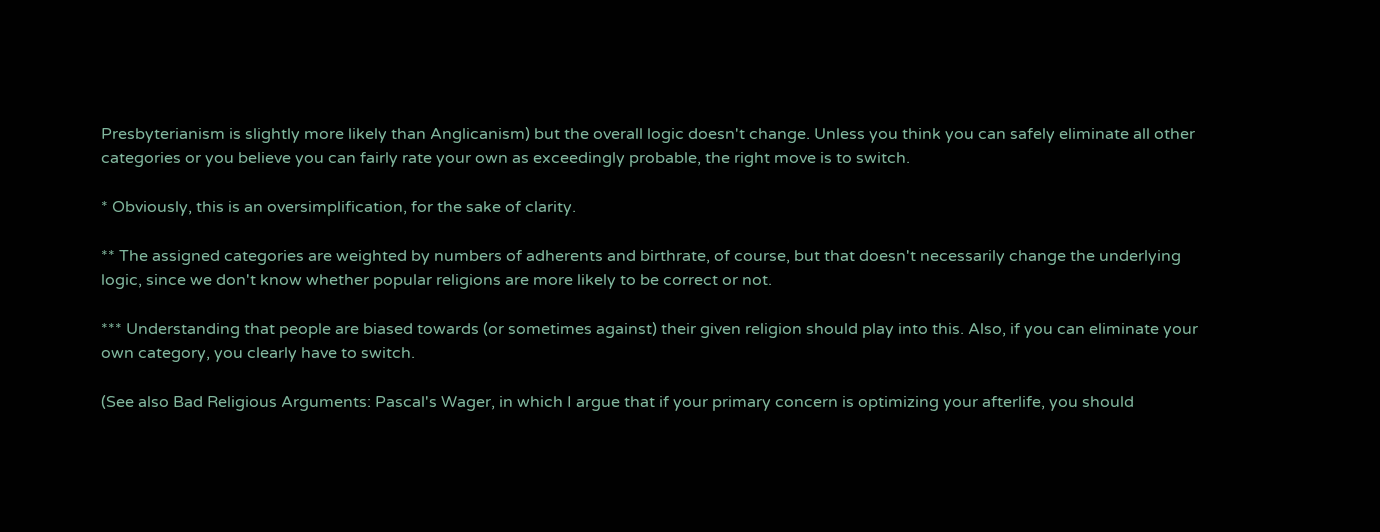Presbyterianism is slightly more likely than Anglicanism) but the overall logic doesn't change. Unless you think you can safely eliminate all other categories or you believe you can fairly rate your own as exceedingly probable, the right move is to switch.

* Obviously, this is an oversimplification, for the sake of clarity.

** The assigned categories are weighted by numbers of adherents and birthrate, of course, but that doesn't necessarily change the underlying logic, since we don't know whether popular religions are more likely to be correct or not.

*** Understanding that people are biased towards (or sometimes against) their given religion should play into this. Also, if you can eliminate your own category, you clearly have to switch.

(See also Bad Religious Arguments: Pascal's Wager, in which I argue that if your primary concern is optimizing your afterlife, you should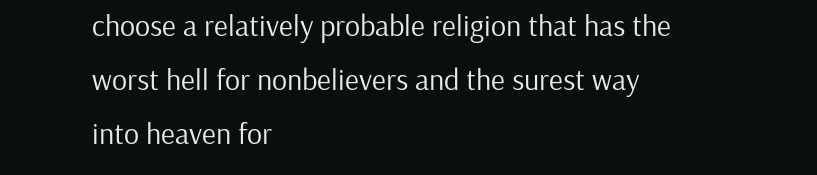choose a relatively probable religion that has the worst hell for nonbelievers and the surest way into heaven for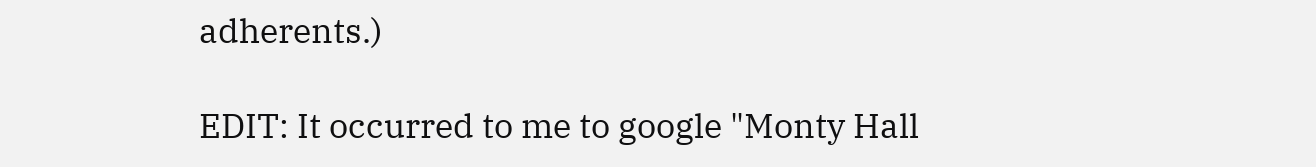adherents.)

EDIT: It occurred to me to google "Monty Hall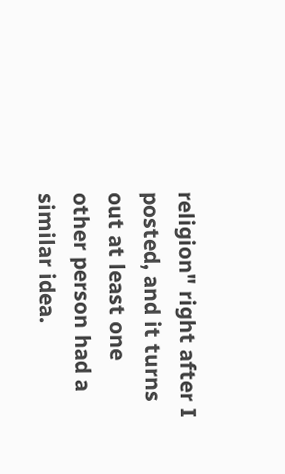religion" right after I posted, and it turns out at least one other person had a similar idea.